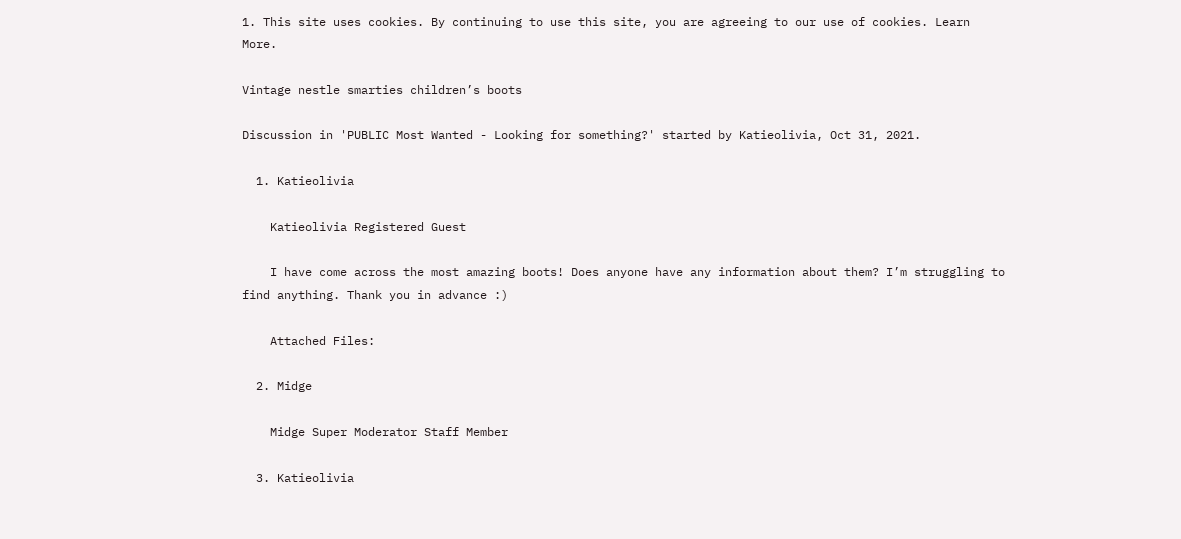1. This site uses cookies. By continuing to use this site, you are agreeing to our use of cookies. Learn More.

Vintage nestle smarties children’s boots

Discussion in 'PUBLIC Most Wanted - Looking for something?' started by Katieolivia, Oct 31, 2021.

  1. Katieolivia

    Katieolivia Registered Guest

    I have come across the most amazing boots! Does anyone have any information about them? I’m struggling to find anything. Thank you in advance :)

    Attached Files:

  2. Midge

    Midge Super Moderator Staff Member

  3. Katieolivia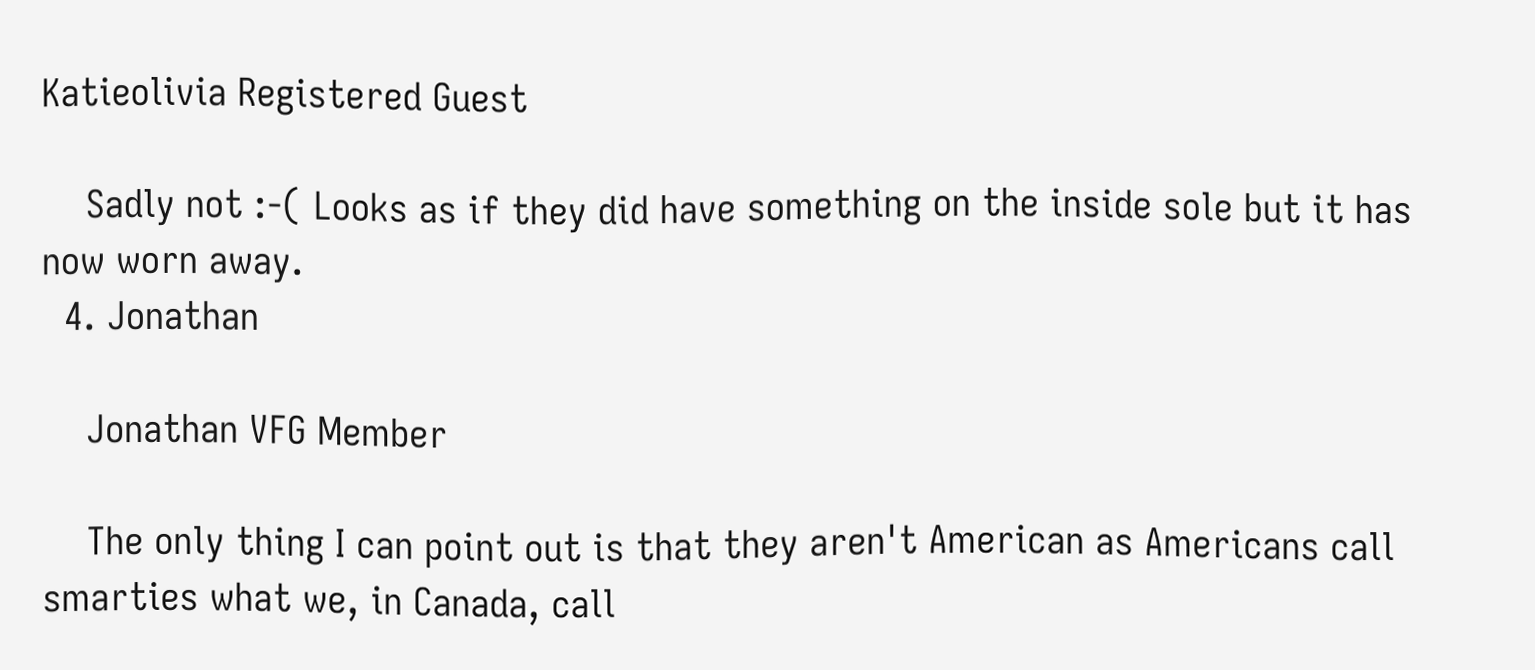Katieolivia Registered Guest

    Sadly not :-( Looks as if they did have something on the inside sole but it has now worn away.
  4. Jonathan

    Jonathan VFG Member

    The only thing I can point out is that they aren't American as Americans call smarties what we, in Canada, call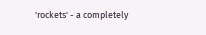'rockets' - a completely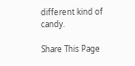different kind of candy.

Share This Page